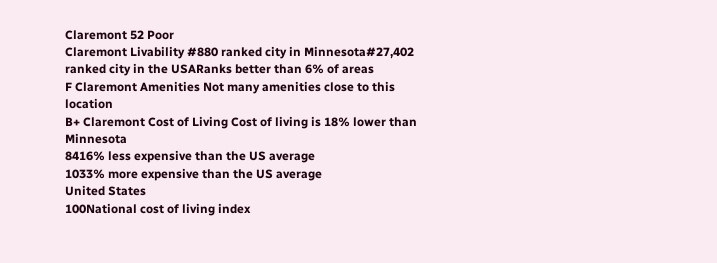Claremont 52 Poor
Claremont Livability #880 ranked city in Minnesota#27,402 ranked city in the USARanks better than 6% of areas
F Claremont Amenities Not many amenities close to this location
B+ Claremont Cost of Living Cost of living is 18% lower than Minnesota
8416% less expensive than the US average
1033% more expensive than the US average
United States
100National cost of living index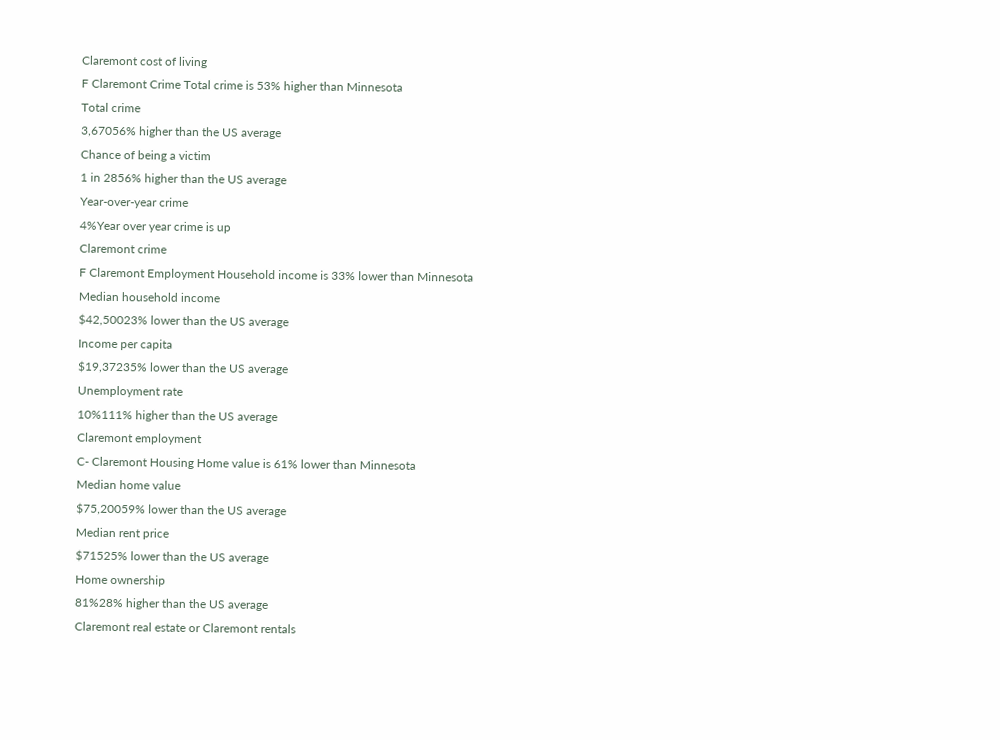Claremont cost of living
F Claremont Crime Total crime is 53% higher than Minnesota
Total crime
3,67056% higher than the US average
Chance of being a victim
1 in 2856% higher than the US average
Year-over-year crime
4%Year over year crime is up
Claremont crime
F Claremont Employment Household income is 33% lower than Minnesota
Median household income
$42,50023% lower than the US average
Income per capita
$19,37235% lower than the US average
Unemployment rate
10%111% higher than the US average
Claremont employment
C- Claremont Housing Home value is 61% lower than Minnesota
Median home value
$75,20059% lower than the US average
Median rent price
$71525% lower than the US average
Home ownership
81%28% higher than the US average
Claremont real estate or Claremont rentals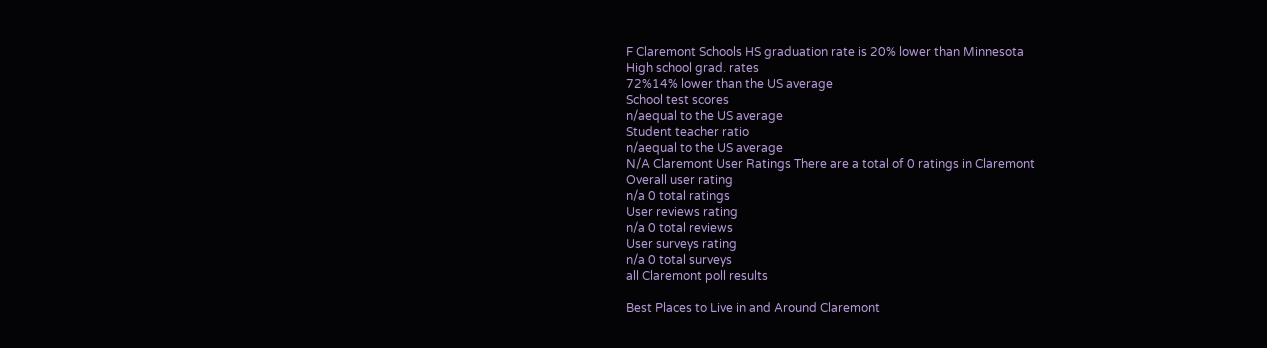F Claremont Schools HS graduation rate is 20% lower than Minnesota
High school grad. rates
72%14% lower than the US average
School test scores
n/aequal to the US average
Student teacher ratio
n/aequal to the US average
N/A Claremont User Ratings There are a total of 0 ratings in Claremont
Overall user rating
n/a 0 total ratings
User reviews rating
n/a 0 total reviews
User surveys rating
n/a 0 total surveys
all Claremont poll results

Best Places to Live in and Around Claremont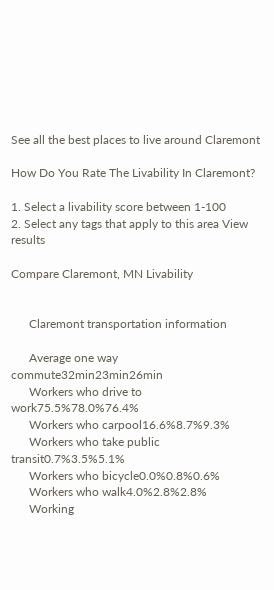See all the best places to live around Claremont

How Do You Rate The Livability In Claremont?

1. Select a livability score between 1-100
2. Select any tags that apply to this area View results

Compare Claremont, MN Livability


      Claremont transportation information

      Average one way commute32min23min26min
      Workers who drive to work75.5%78.0%76.4%
      Workers who carpool16.6%8.7%9.3%
      Workers who take public transit0.7%3.5%5.1%
      Workers who bicycle0.0%0.8%0.6%
      Workers who walk4.0%2.8%2.8%
      Working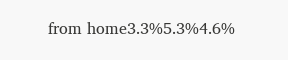from home3.3%5.3%4.6%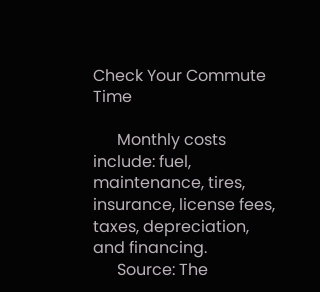Check Your Commute Time

      Monthly costs include: fuel, maintenance, tires, insurance, license fees, taxes, depreciation, and financing.
      Source: The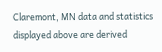Claremont, MN data and statistics displayed above are derived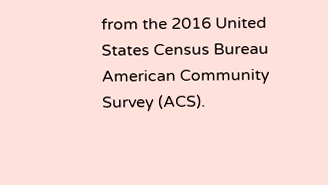from the 2016 United States Census Bureau American Community Survey (ACS).